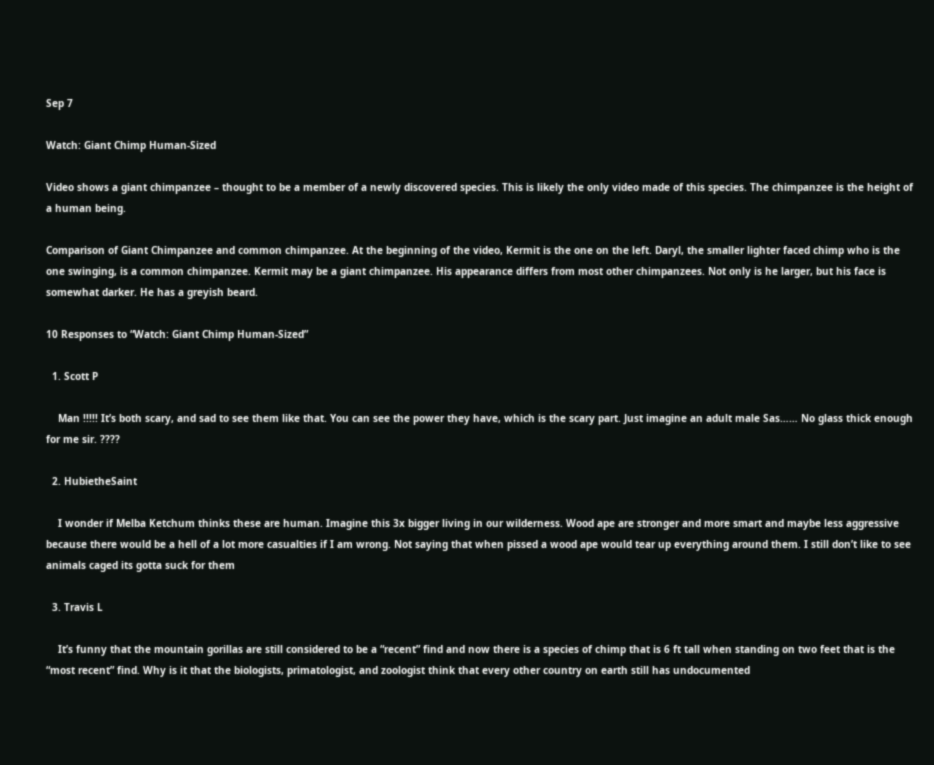Sep 7

Watch: Giant Chimp Human-Sized

Video shows a giant chimpanzee – thought to be a member of a newly discovered species. This is likely the only video made of this species. The chimpanzee is the height of a human being.

Comparison of Giant Chimpanzee and common chimpanzee. At the beginning of the video, Kermit is the one on the left. Daryl, the smaller lighter faced chimp who is the one swinging, is a common chimpanzee. Kermit may be a giant chimpanzee. His appearance differs from most other chimpanzees. Not only is he larger, but his face is somewhat darker. He has a greyish beard.

10 Responses to “Watch: Giant Chimp Human-Sized”

  1. Scott P

    Man !!!!! It’s both scary, and sad to see them like that. You can see the power they have, which is the scary part. Just imagine an adult male Sas…… No glass thick enough for me sir. ????

  2. HubietheSaint

    I wonder if Melba Ketchum thinks these are human. Imagine this 3x bigger living in our wilderness. Wood ape are stronger and more smart and maybe less aggressive because there would be a hell of a lot more casualties if I am wrong. Not saying that when pissed a wood ape would tear up everything around them. I still don’t like to see animals caged its gotta suck for them

  3. Travis L

    It’s funny that the mountain gorillas are still considered to be a “recent” find and now there is a species of chimp that is 6 ft tall when standing on two feet that is the “most recent” find. Why is it that the biologists, primatologist, and zoologist think that every other country on earth still has undocumented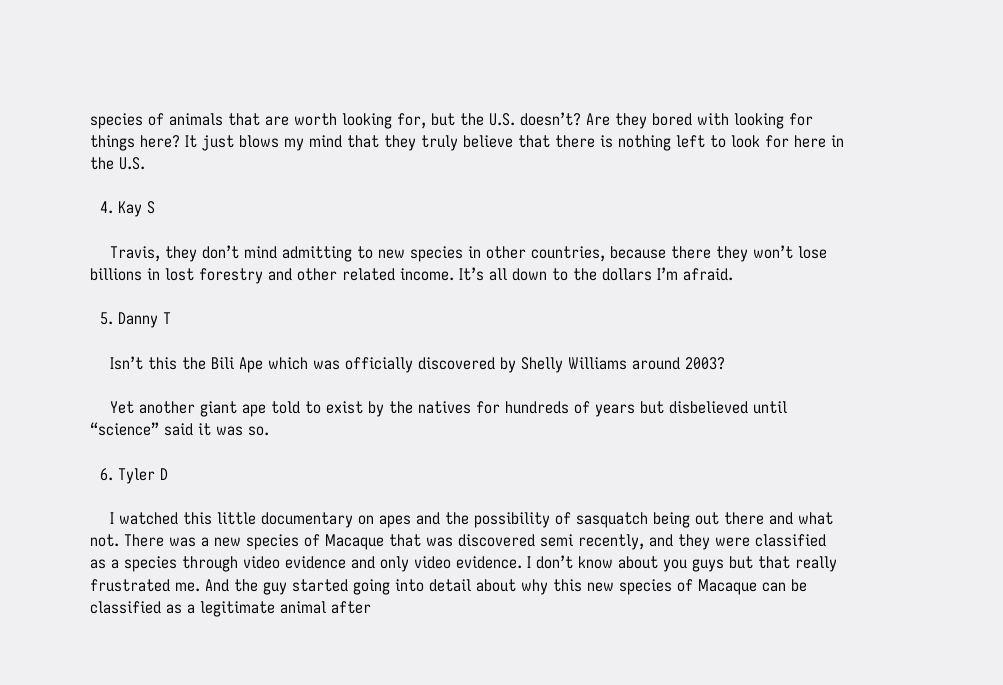species of animals that are worth looking for, but the U.S. doesn’t? Are they bored with looking for things here? It just blows my mind that they truly believe that there is nothing left to look for here in the U.S.

  4. Kay S

    Travis, they don’t mind admitting to new species in other countries, because there they won’t lose billions in lost forestry and other related income. It’s all down to the dollars I’m afraid.

  5. Danny T

    Isn’t this the Bili Ape which was officially discovered by Shelly Williams around 2003?

    Yet another giant ape told to exist by the natives for hundreds of years but disbelieved until “science” said it was so.

  6. Tyler D

    I watched this little documentary on apes and the possibility of sasquatch being out there and what not. There was a new species of Macaque that was discovered semi recently, and they were classified as a species through video evidence and only video evidence. I don’t know about you guys but that really frustrated me. And the guy started going into detail about why this new species of Macaque can be classified as a legitimate animal after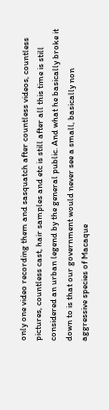only one video recording them and sasquatch after countless videos, countless pictures, countless cast, hair samples and etc is still after all this time is still considered an urban legend by the general public. And what he basically broke it down to is that our government would never see a small, basically non aggressive species of Macaque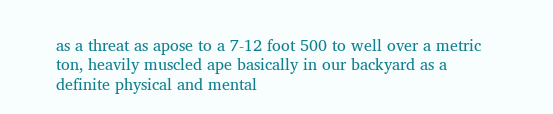as a threat as apose to a 7-12 foot 500 to well over a metric ton, heavily muscled ape basically in our backyard as a definite physical and mental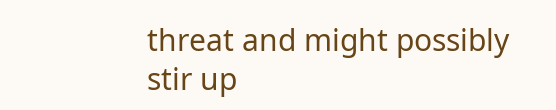threat and might possibly stir up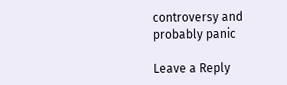controversy and probably panic

Leave a Reply